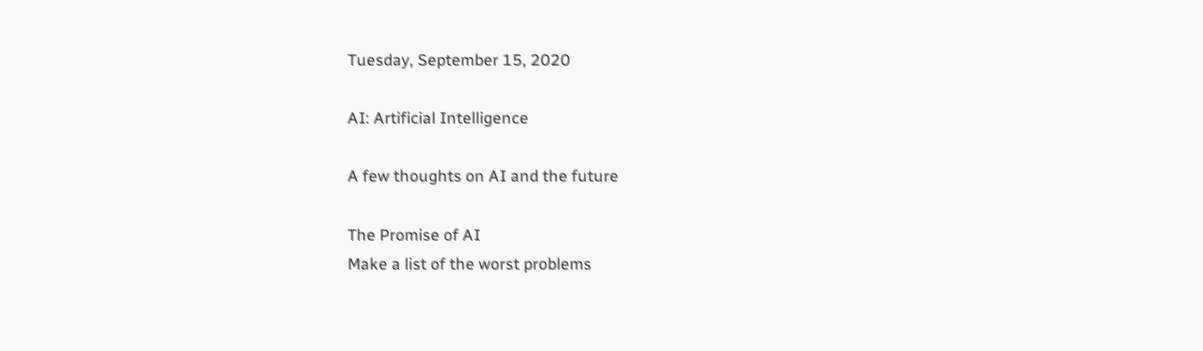Tuesday, September 15, 2020

AI: Artificial Intelligence

A few thoughts on AI and the future

The Promise of AI
Make a list of the worst problems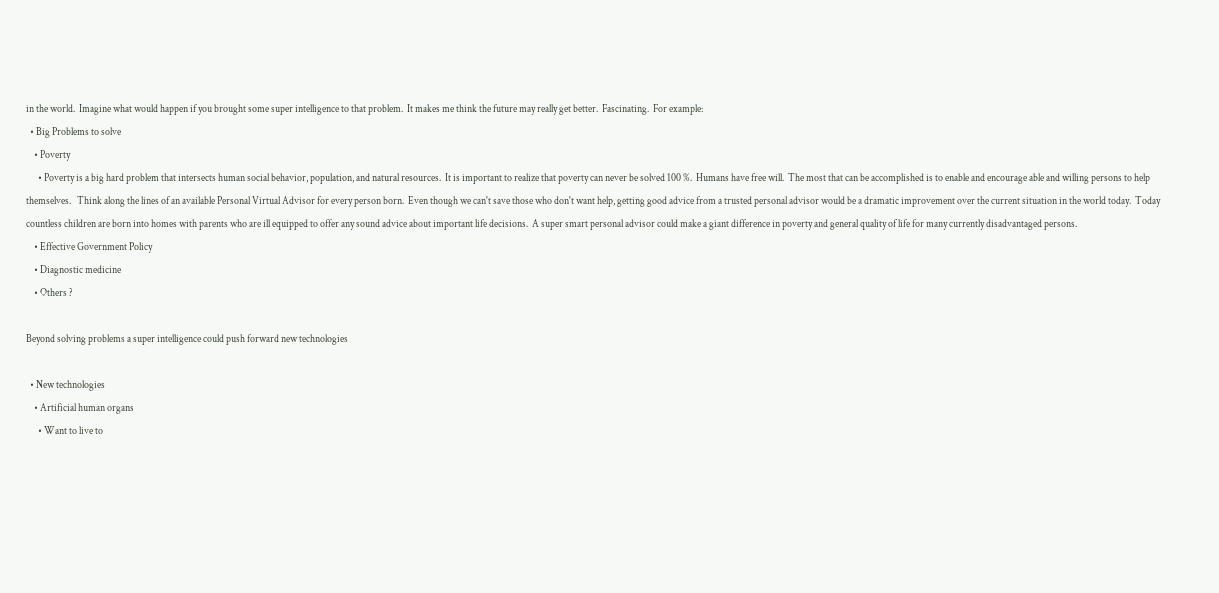in the world.  Imagine what would happen if you brought some super intelligence to that problem.  It makes me think the future may really get better.  Fascinating.  For example:
  • Big Problems to solve
    • Poverty
      • Poverty is a big hard problem that intersects human social behavior, population, and natural resources.  It is important to realize that poverty can never be solved 100 %.  Humans have free will.  The most that can be accomplished is to enable and encourage able and willing persons to help themselves.   Think along the lines of an available Personal Virtual Advisor for every person born.  Even though we can't save those who don't want help, getting good advice from a trusted personal advisor would be a dramatic improvement over the current situation in the world today.  Today countless children are born into homes with parents who are ill equipped to offer any sound advice about important life decisions.  A super smart personal advisor could make a giant difference in poverty and general quality of life for many currently disadvantaged persons.
    • Effective Government Policy
    • Diagnostic medicine
    • Others ?

Beyond solving problems a super intelligence could push forward new technologies

  • New technologies
    • Artificial human organs
      • Want to live to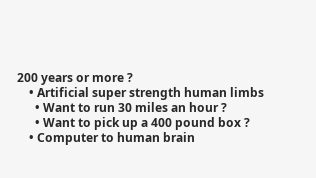200 years or more ?
    • Artificial super strength human limbs
      • Want to run 30 miles an hour ?
      • Want to pick up a 400 pound box ?
    • Computer to human brain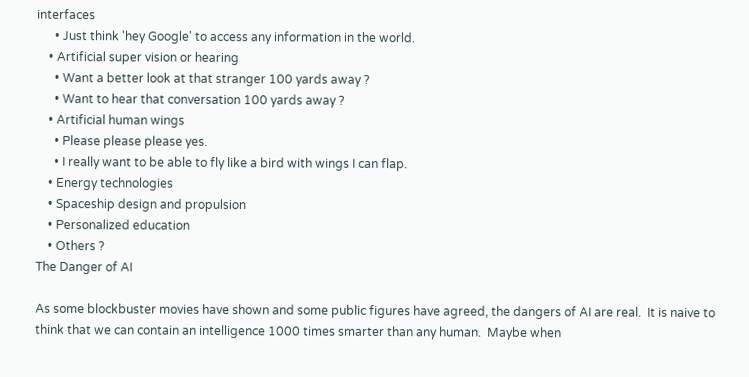interfaces
      • Just think 'hey Google' to access any information in the world.
    • Artificial super vision or hearing
      • Want a better look at that stranger 100 yards away ?
      • Want to hear that conversation 100 yards away ?
    • Artificial human wings
      • Please please please yes.
      • I really want to be able to fly like a bird with wings I can flap.
    • Energy technologies
    • Spaceship design and propulsion
    • Personalized education
    • Others ?
The Danger of AI

As some blockbuster movies have shown and some public figures have agreed, the dangers of AI are real.  It is naive to think that we can contain an intelligence 1000 times smarter than any human.  Maybe when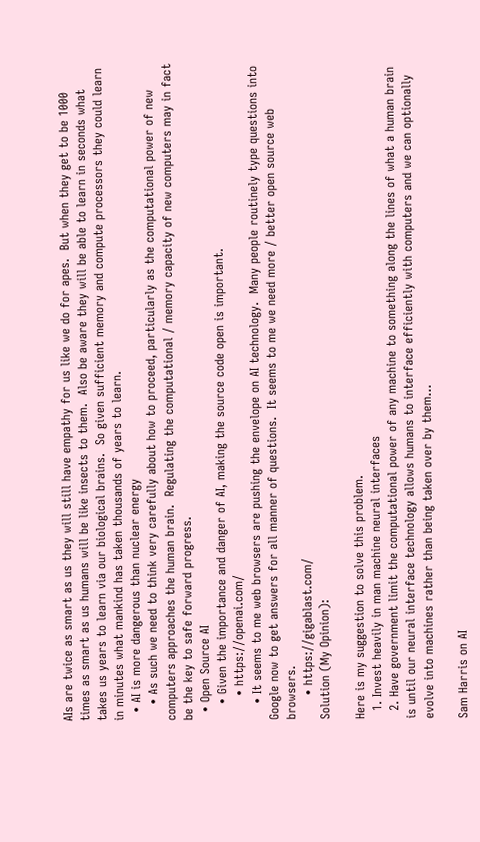AIs are twice as smart as us they will still have empathy for us like we do for apes.  But when they get to be 1000 times as smart as us humans will be like insects to them.  Also be aware they will be able to learn in seconds what takes us years to learn via our biological brains.  So given sufficient memory and compute processors they could learn in minutes what mankind has taken thousands of years to learn.
  • AI is more dangerous than nuclear energy
    • As such we need to think very carefully about how to proceed, particularly as the computational power of new computers approaches the human brain.  Regulating the computational / memory capacity of new computers may in fact be the key to safe forward progress.
  • Open Source AI
    • Given the importance and danger of AI, making the source code open is important.
      • https://openai.com/
    • It seems to me web browsers are pushing the envelope on AI technology.  Many people routinely type questions into Google now to get answers for all manner of questions.  It seems to me we need more / better open source web browsers.
      • https://gigablast.com/
Solution (My Opinion):

Here is my suggestion to solve this problem.
  1. Invest heavily in man machine neural interfaces
  2. Have government limit the computational power of any machine to something along the lines of what a human brain is until our neural interface technology allows humans to interface efficiently with computers and we can optionally evolve into machines rather than being taken over by them...

Sam Harris on AI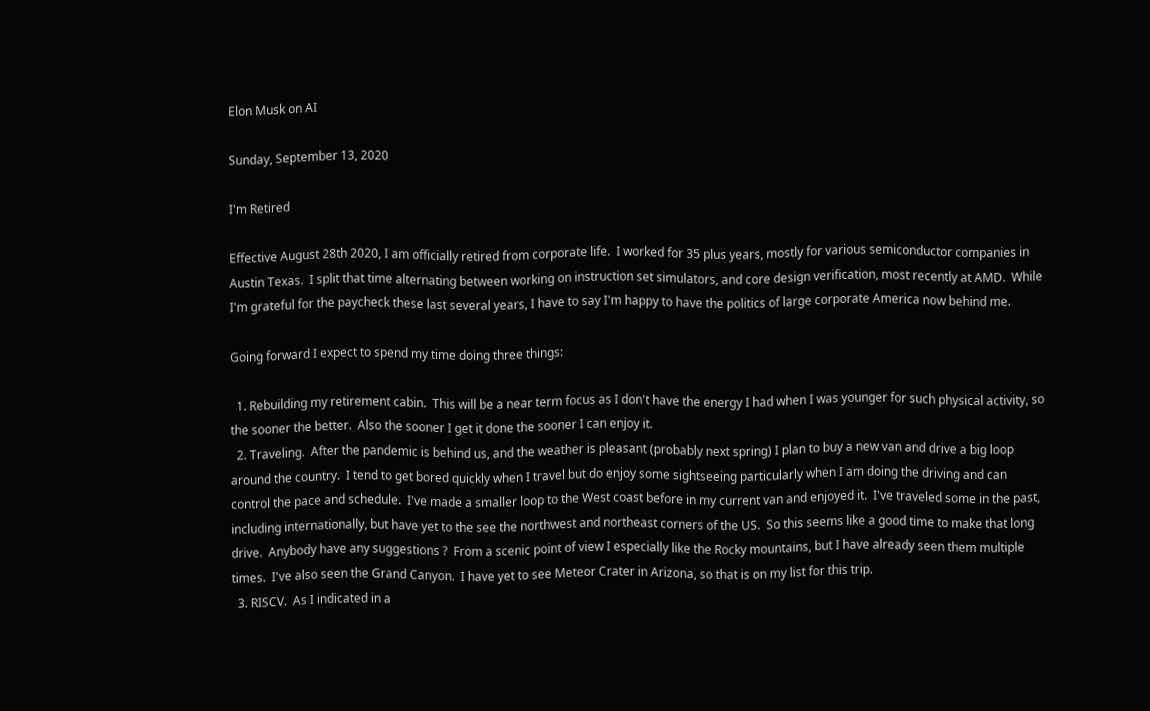Elon Musk on AI

Sunday, September 13, 2020

I'm Retired

Effective August 28th 2020, I am officially retired from corporate life.  I worked for 35 plus years, mostly for various semiconductor companies in Austin Texas.  I split that time alternating between working on instruction set simulators, and core design verification, most recently at AMD.  While I'm grateful for the paycheck these last several years, I have to say I'm happy to have the politics of large corporate America now behind me.

Going forward I expect to spend my time doing three things:

  1. Rebuilding my retirement cabin.  This will be a near term focus as I don't have the energy I had when I was younger for such physical activity, so the sooner the better.  Also the sooner I get it done the sooner I can enjoy it.
  2. Traveling.  After the pandemic is behind us, and the weather is pleasant (probably next spring) I plan to buy a new van and drive a big loop around the country.  I tend to get bored quickly when I travel but do enjoy some sightseeing particularly when I am doing the driving and can control the pace and schedule.  I've made a smaller loop to the West coast before in my current van and enjoyed it.  I've traveled some in the past, including internationally, but have yet to the see the northwest and northeast corners of the US.  So this seems like a good time to make that long drive.  Anybody have any suggestions ?  From a scenic point of view I especially like the Rocky mountains, but I have already seen them multiple times.  I've also seen the Grand Canyon.  I have yet to see Meteor Crater in Arizona, so that is on my list for this trip.
  3. RISCV.  As I indicated in a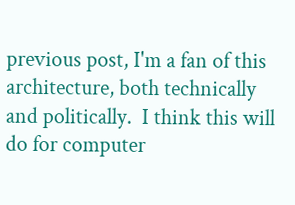previous post, I'm a fan of this architecture, both technically and politically.  I think this will do for computer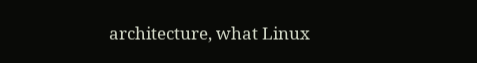architecture, what Linux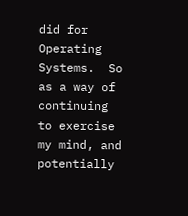did for Operating Systems.  So as a way of continuing to exercise my mind, and potentially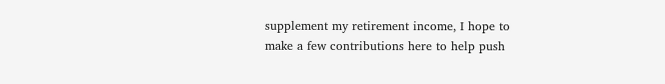supplement my retirement income, I hope to make a few contributions here to help push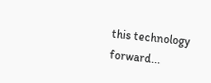this technology forward...